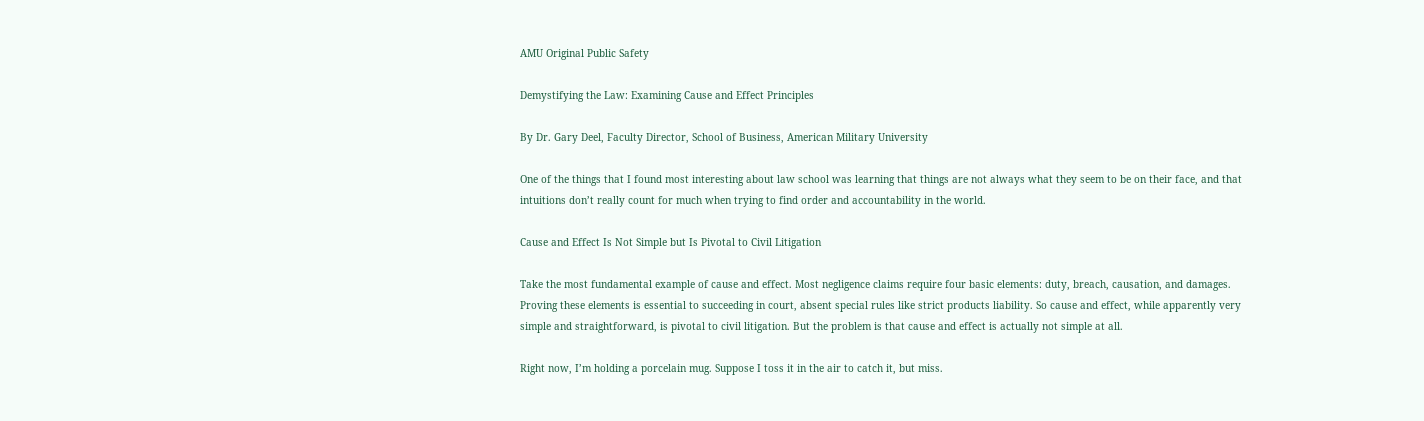AMU Original Public Safety

Demystifying the Law: Examining Cause and Effect Principles

By Dr. Gary Deel, Faculty Director, School of Business, American Military University

One of the things that I found most interesting about law school was learning that things are not always what they seem to be on their face, and that intuitions don’t really count for much when trying to find order and accountability in the world.

Cause and Effect Is Not Simple but Is Pivotal to Civil Litigation

Take the most fundamental example of cause and effect. Most negligence claims require four basic elements: duty, breach, causation, and damages. Proving these elements is essential to succeeding in court, absent special rules like strict products liability. So cause and effect, while apparently very simple and straightforward, is pivotal to civil litigation. But the problem is that cause and effect is actually not simple at all.

Right now, I’m holding a porcelain mug. Suppose I toss it in the air to catch it, but miss.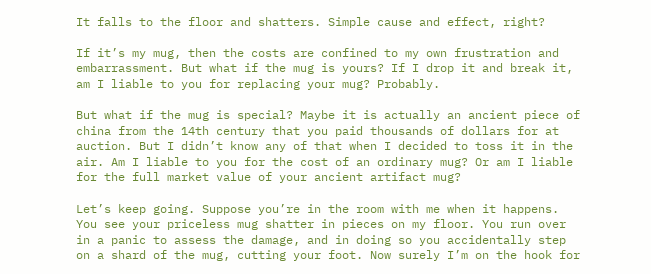It falls to the floor and shatters. Simple cause and effect, right?

If it’s my mug, then the costs are confined to my own frustration and embarrassment. But what if the mug is yours? If I drop it and break it, am I liable to you for replacing your mug? Probably.

But what if the mug is special? Maybe it is actually an ancient piece of china from the 14th century that you paid thousands of dollars for at auction. But I didn’t know any of that when I decided to toss it in the air. Am I liable to you for the cost of an ordinary mug? Or am I liable for the full market value of your ancient artifact mug?

Let’s keep going. Suppose you’re in the room with me when it happens. You see your priceless mug shatter in pieces on my floor. You run over in a panic to assess the damage, and in doing so you accidentally step on a shard of the mug, cutting your foot. Now surely I’m on the hook for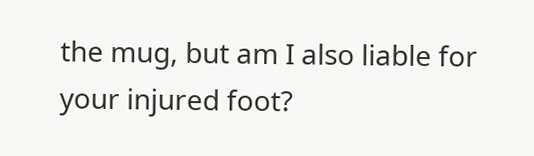the mug, but am I also liable for your injured foot?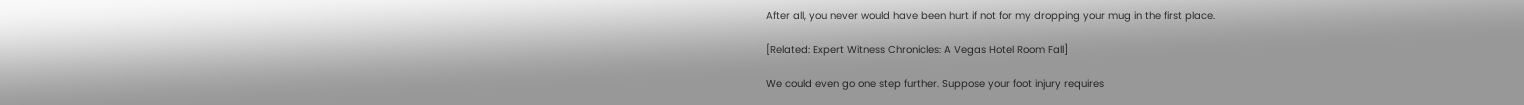After all, you never would have been hurt if not for my dropping your mug in the first place.

[Related: Expert Witness Chronicles: A Vegas Hotel Room Fall]

We could even go one step further. Suppose your foot injury requires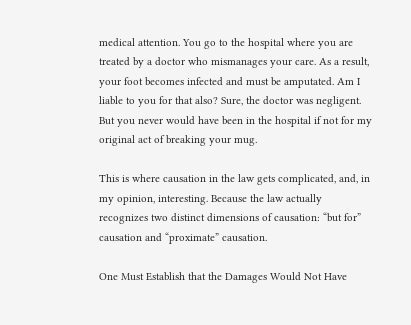medical attention. You go to the hospital where you are treated by a doctor who mismanages your care. As a result, your foot becomes infected and must be amputated. Am I liable to you for that also? Sure, the doctor was negligent. But you never would have been in the hospital if not for my original act of breaking your mug.

This is where causation in the law gets complicated, and, in my opinion, interesting. Because the law actually recognizes two distinct dimensions of causation: “but for” causation and “proximate” causation.

One Must Establish that the Damages Would Not Have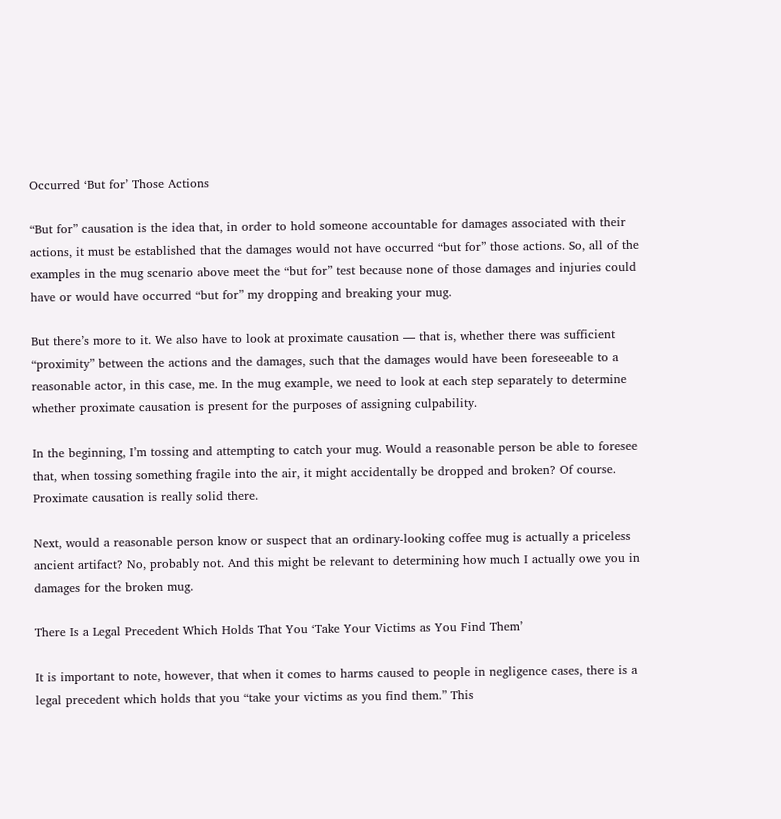Occurred ‘But for’ Those Actions

“But for” causation is the idea that, in order to hold someone accountable for damages associated with their actions, it must be established that the damages would not have occurred “but for” those actions. So, all of the examples in the mug scenario above meet the “but for” test because none of those damages and injuries could have or would have occurred “but for” my dropping and breaking your mug.

But there’s more to it. We also have to look at proximate causation — that is, whether there was sufficient “proximity” between the actions and the damages, such that the damages would have been foreseeable to a reasonable actor, in this case, me. In the mug example, we need to look at each step separately to determine whether proximate causation is present for the purposes of assigning culpability.

In the beginning, I’m tossing and attempting to catch your mug. Would a reasonable person be able to foresee that, when tossing something fragile into the air, it might accidentally be dropped and broken? Of course. Proximate causation is really solid there.

Next, would a reasonable person know or suspect that an ordinary-looking coffee mug is actually a priceless ancient artifact? No, probably not. And this might be relevant to determining how much I actually owe you in damages for the broken mug.

There Is a Legal Precedent Which Holds That You ‘Take Your Victims as You Find Them’

It is important to note, however, that when it comes to harms caused to people in negligence cases, there is a legal precedent which holds that you “take your victims as you find them.” This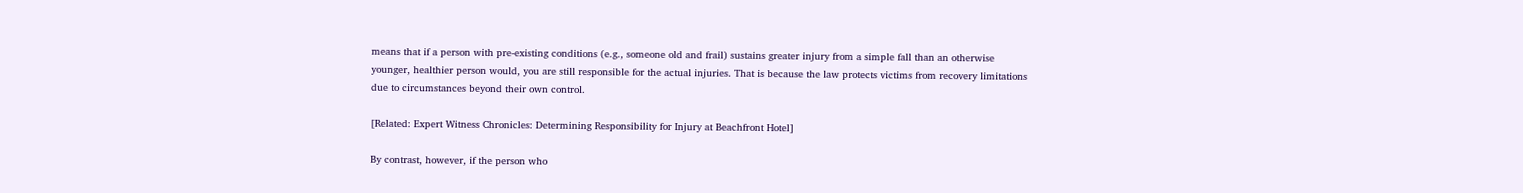means that if a person with pre-existing conditions (e.g., someone old and frail) sustains greater injury from a simple fall than an otherwise younger, healthier person would, you are still responsible for the actual injuries. That is because the law protects victims from recovery limitations due to circumstances beyond their own control.

[Related: Expert Witness Chronicles: Determining Responsibility for Injury at Beachfront Hotel]

By contrast, however, if the person who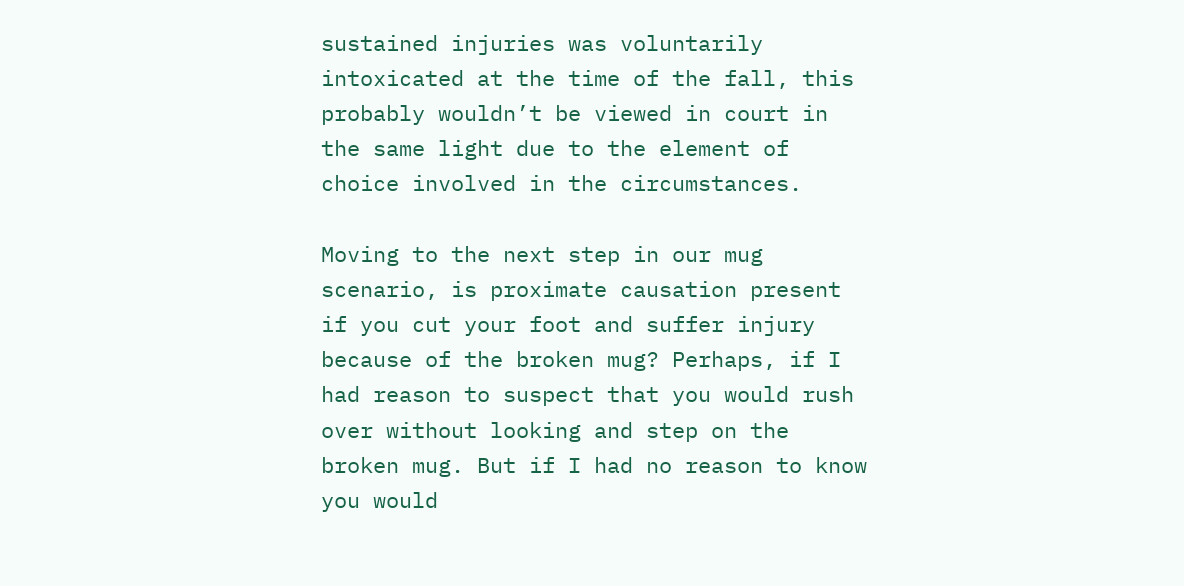sustained injuries was voluntarily intoxicated at the time of the fall, this probably wouldn’t be viewed in court in the same light due to the element of choice involved in the circumstances.

Moving to the next step in our mug scenario, is proximate causation present if you cut your foot and suffer injury because of the broken mug? Perhaps, if I had reason to suspect that you would rush over without looking and step on the broken mug. But if I had no reason to know you would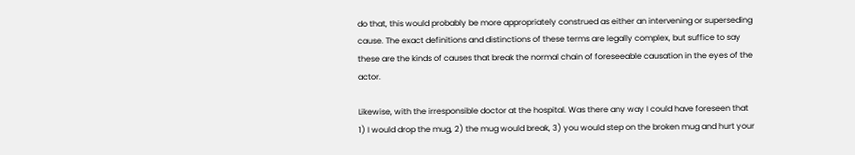do that, this would probably be more appropriately construed as either an intervening or superseding cause. The exact definitions and distinctions of these terms are legally complex, but suffice to say these are the kinds of causes that break the normal chain of foreseeable causation in the eyes of the actor.

Likewise, with the irresponsible doctor at the hospital. Was there any way I could have foreseen that 1) I would drop the mug, 2) the mug would break, 3) you would step on the broken mug and hurt your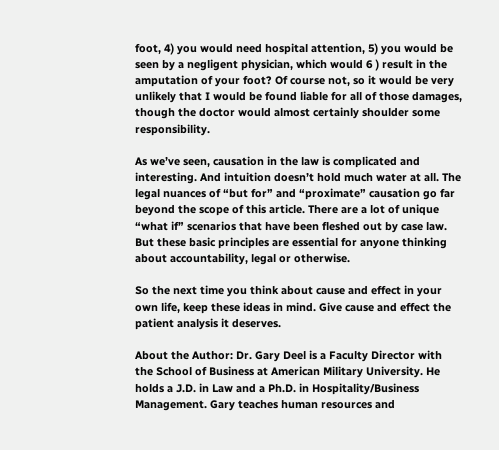foot, 4) you would need hospital attention, 5) you would be seen by a negligent physician, which would 6 ) result in the amputation of your foot? Of course not, so it would be very unlikely that I would be found liable for all of those damages, though the doctor would almost certainly shoulder some responsibility.

As we’ve seen, causation in the law is complicated and interesting. And intuition doesn’t hold much water at all. The legal nuances of “but for” and “proximate” causation go far beyond the scope of this article. There are a lot of unique “what if” scenarios that have been fleshed out by case law. But these basic principles are essential for anyone thinking about accountability, legal or otherwise.

So the next time you think about cause and effect in your own life, keep these ideas in mind. Give cause and effect the patient analysis it deserves.

About the Author: Dr. Gary Deel is a Faculty Director with the School of Business at American Military University. He holds a J.D. in Law and a Ph.D. in Hospitality/Business Management. Gary teaches human resources and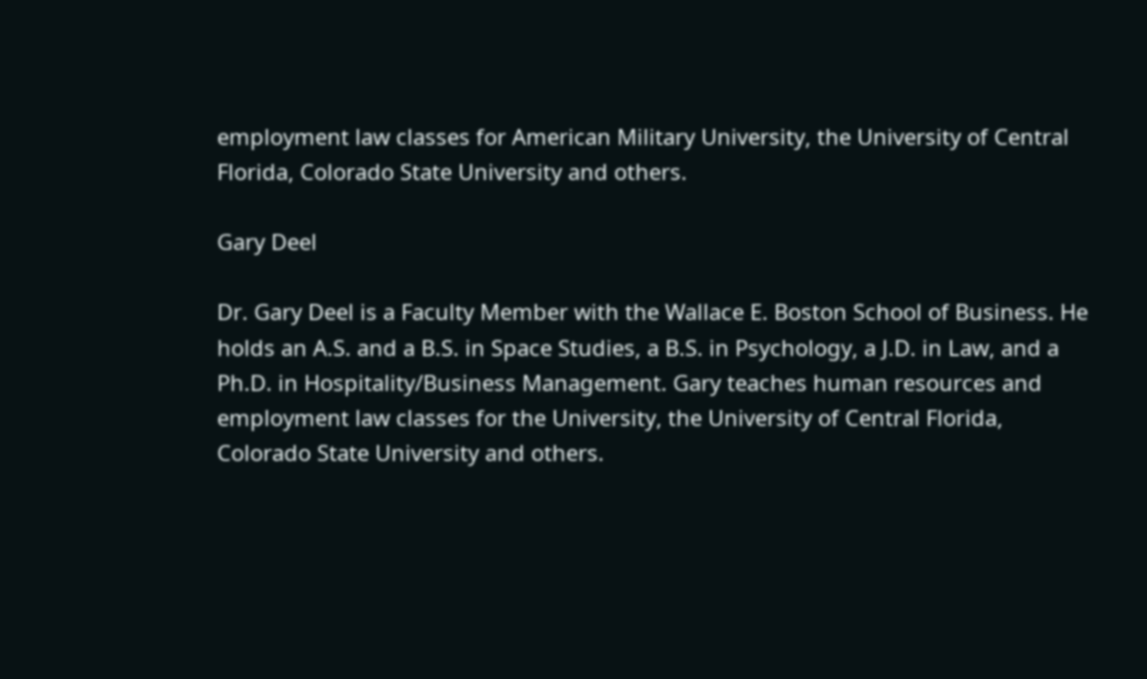employment law classes for American Military University, the University of Central Florida, Colorado State University and others.

Gary Deel

Dr. Gary Deel is a Faculty Member with the Wallace E. Boston School of Business. He holds an A.S. and a B.S. in Space Studies, a B.S. in Psychology, a J.D. in Law, and a Ph.D. in Hospitality/Business Management. Gary teaches human resources and employment law classes for the University, the University of Central Florida, Colorado State University and others.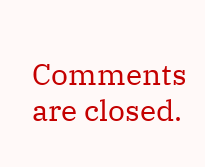Comments are closed.